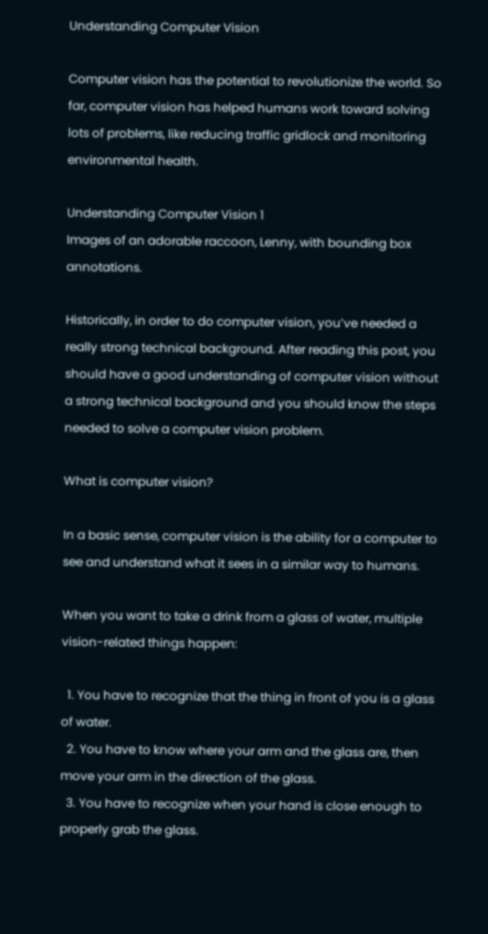Understanding Computer Vision

Computer vision has the potential to revolutionize the world. So far, computer vision has helped humans work toward solving lots of problems, like reducing traffic gridlock and monitoring environmental health.

Understanding Computer Vision 1
Images of an adorable raccoon, Lenny, with bounding box annotations.

Historically, in order to do computer vision, you’ve needed a really strong technical background. After reading this post, you should have a good understanding of computer vision without a strong technical background and you should know the steps needed to solve a computer vision problem.

What is computer vision?

In a basic sense, computer vision is the ability for a computer to see and understand what it sees in a similar way to humans.

When you want to take a drink from a glass of water, multiple vision-related things happen:

  1. You have to recognize that the thing in front of you is a glass of water.
  2. You have to know where your arm and the glass are, then move your arm in the direction of the glass.
  3. You have to recognize when your hand is close enough to properly grab the glass.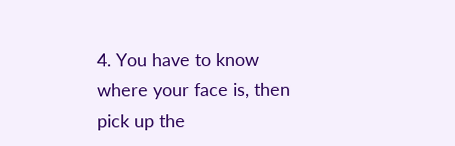4. You have to know where your face is, then pick up the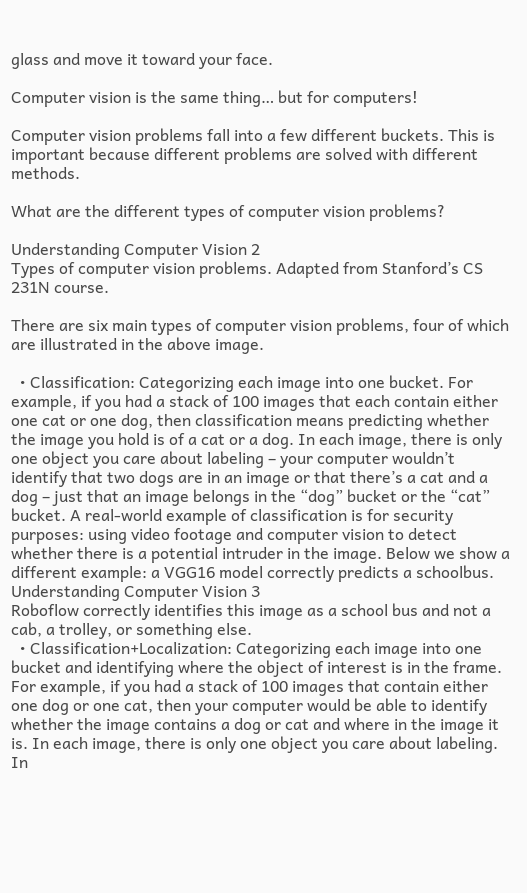glass and move it toward your face.

Computer vision is the same thing… but for computers!

Computer vision problems fall into a few different buckets. This is important because different problems are solved with different methods.

What are the different types of computer vision problems?

Understanding Computer Vision 2
Types of computer vision problems. Adapted from Stanford’s CS 231N course.

There are six main types of computer vision problems, four of which are illustrated in the above image.

  • Classification: Categorizing each image into one bucket. For example, if you had a stack of 100 images that each contain either one cat or one dog, then classification means predicting whether the image you hold is of a cat or a dog. In each image, there is only one object you care about labeling – your computer wouldn’t identify that two dogs are in an image or that there’s a cat and a dog – just that an image belongs in the “dog” bucket or the “cat” bucket. A real-world example of classification is for security purposes: using video footage and computer vision to detect whether there is a potential intruder in the image. Below we show a different example: a VGG16 model correctly predicts a schoolbus.
Understanding Computer Vision 3
Roboflow correctly identifies this image as a school bus and not a cab, a trolley, or something else.
  • Classification+Localization: Categorizing each image into one bucket and identifying where the object of interest is in the frame. For example, if you had a stack of 100 images that contain either one dog or one cat, then your computer would be able to identify whether the image contains a dog or cat and where in the image it is. In each image, there is only one object you care about labeling. In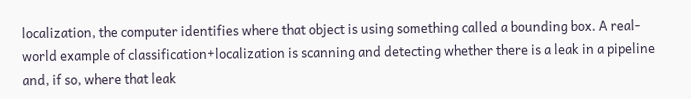localization, the computer identifies where that object is using something called a bounding box. A real-world example of classification+localization is scanning and detecting whether there is a leak in a pipeline and, if so, where that leak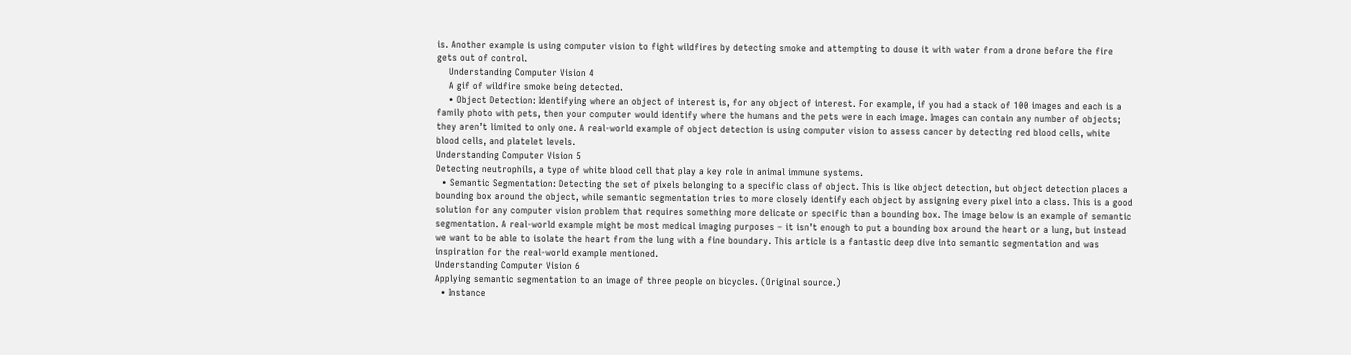is. Another example is using computer vision to fight wildfires by detecting smoke and attempting to douse it with water from a drone before the fire gets out of control.
    Understanding Computer Vision 4
    A gif of wildfire smoke being detected.
    • Object Detection: Identifying where an object of interest is, for any object of interest. For example, if you had a stack of 100 images and each is a family photo with pets, then your computer would identify where the humans and the pets were in each image. Images can contain any number of objects; they aren’t limited to only one. A real-world example of object detection is using computer vision to assess cancer by detecting red blood cells, white blood cells, and platelet levels.
Understanding Computer Vision 5
Detecting neutrophils, a type of white blood cell that play a key role in animal immune systems.
  • Semantic Segmentation: Detecting the set of pixels belonging to a specific class of object. This is like object detection, but object detection places a bounding box around the object, while semantic segmentation tries to more closely identify each object by assigning every pixel into a class. This is a good solution for any computer vision problem that requires something more delicate or specific than a bounding box. The image below is an example of semantic segmentation. A real-world example might be most medical imaging purposes – it isn’t enough to put a bounding box around the heart or a lung, but instead we want to be able to isolate the heart from the lung with a fine boundary. This article is a fantastic deep dive into semantic segmentation and was inspiration for the real-world example mentioned.
Understanding Computer Vision 6
Applying semantic segmentation to an image of three people on bicycles. (Original source.)
  • Instance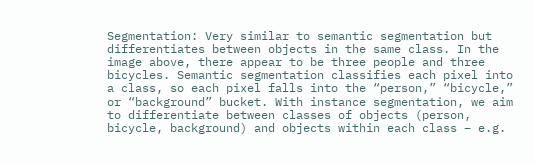Segmentation: Very similar to semantic segmentation but differentiates between objects in the same class. In the image above, there appear to be three people and three bicycles. Semantic segmentation classifies each pixel into a class, so each pixel falls into the “person,” “bicycle,” or “background” bucket. With instance segmentation, we aim to differentiate between classes of objects (person, bicycle, background) and objects within each class – e.g.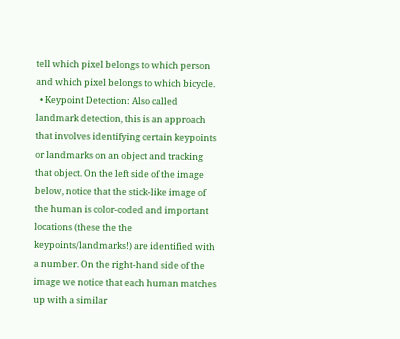tell which pixel belongs to which person and which pixel belongs to which bicycle.
  • Keypoint Detection: Also called landmark detection, this is an approach that involves identifying certain keypoints or landmarks on an object and tracking that object. On the left side of the image below, notice that the stick-like image of the human is color-coded and important locations (these the the keypoints/landmarks!) are identified with a number. On the right-hand side of the image we notice that each human matches up with a similar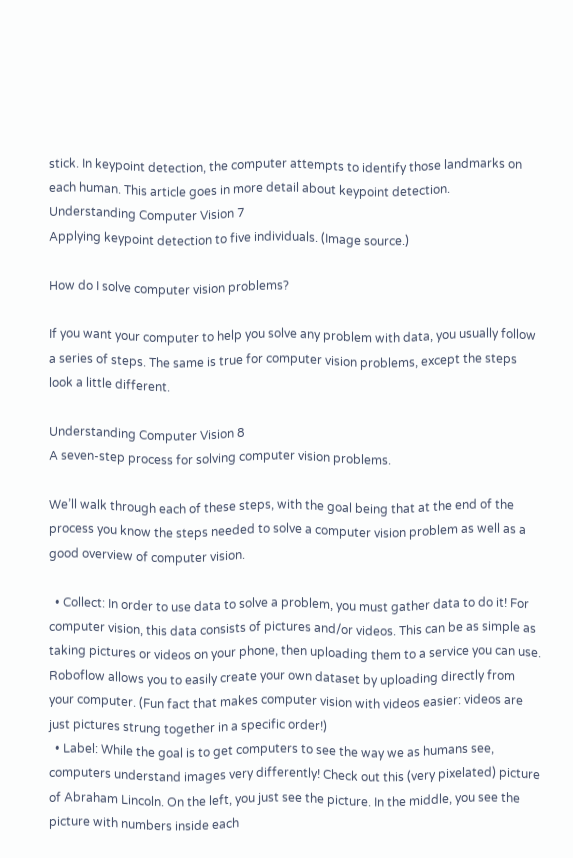stick. In keypoint detection, the computer attempts to identify those landmarks on each human. This article goes in more detail about keypoint detection.
Understanding Computer Vision 7
Applying keypoint detection to five individuals. (Image source.)

How do I solve computer vision problems?

If you want your computer to help you solve any problem with data, you usually follow a series of steps. The same is true for computer vision problems, except the steps look a little different.

Understanding Computer Vision 8
A seven-step process for solving computer vision problems.

We’ll walk through each of these steps, with the goal being that at the end of the process you know the steps needed to solve a computer vision problem as well as a good overview of computer vision.

  • Collect: In order to use data to solve a problem, you must gather data to do it! For computer vision, this data consists of pictures and/or videos. This can be as simple as taking pictures or videos on your phone, then uploading them to a service you can use. Roboflow allows you to easily create your own dataset by uploading directly from your computer. (Fun fact that makes computer vision with videos easier: videos are just pictures strung together in a specific order!)
  • Label: While the goal is to get computers to see the way we as humans see, computers understand images very differently! Check out this (very pixelated) picture of Abraham Lincoln. On the left, you just see the picture. In the middle, you see the picture with numbers inside each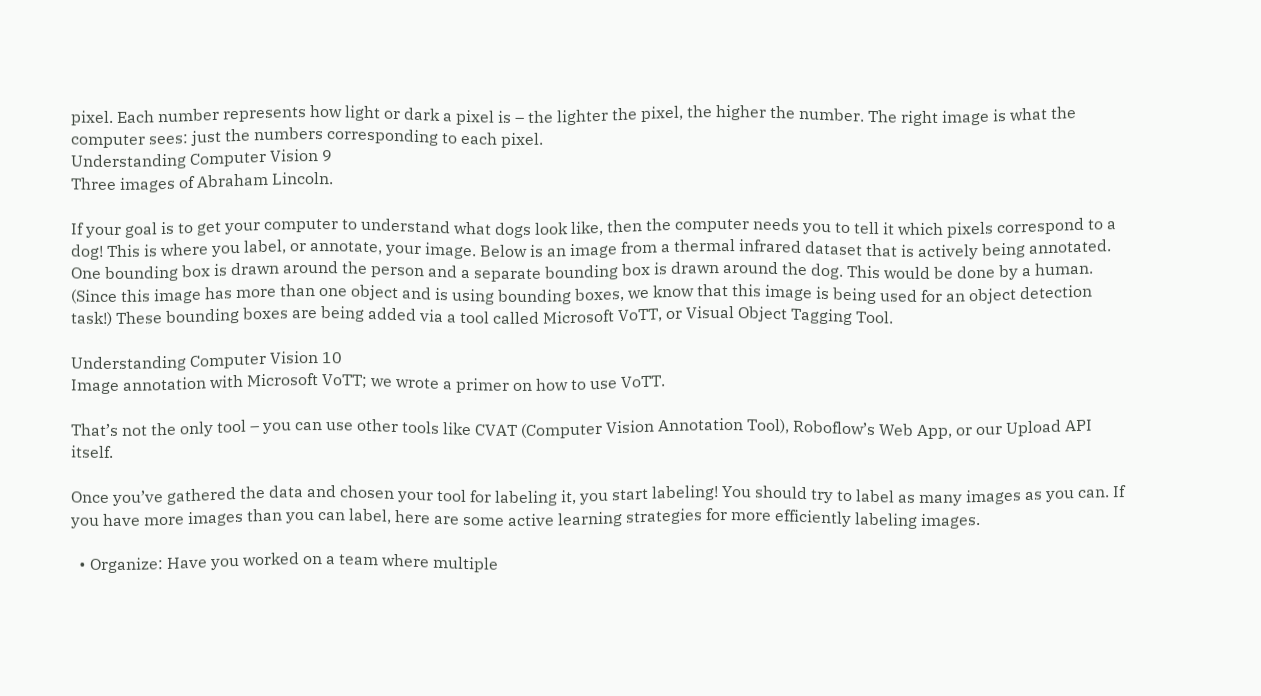pixel. Each number represents how light or dark a pixel is – the lighter the pixel, the higher the number. The right image is what the computer sees: just the numbers corresponding to each pixel.
Understanding Computer Vision 9
Three images of Abraham Lincoln.

If your goal is to get your computer to understand what dogs look like, then the computer needs you to tell it which pixels correspond to a dog! This is where you label, or annotate, your image. Below is an image from a thermal infrared dataset that is actively being annotated. One bounding box is drawn around the person and a separate bounding box is drawn around the dog. This would be done by a human. (Since this image has more than one object and is using bounding boxes, we know that this image is being used for an object detection task!) These bounding boxes are being added via a tool called Microsoft VoTT, or Visual Object Tagging Tool.

Understanding Computer Vision 10
Image annotation with Microsoft VoTT; we wrote a primer on how to use VoTT.

That’s not the only tool – you can use other tools like CVAT (Computer Vision Annotation Tool), Roboflow’s Web App, or our Upload API itself.

Once you’ve gathered the data and chosen your tool for labeling it, you start labeling! You should try to label as many images as you can. If you have more images than you can label, here are some active learning strategies for more efficiently labeling images.

  • Organize: Have you worked on a team where multiple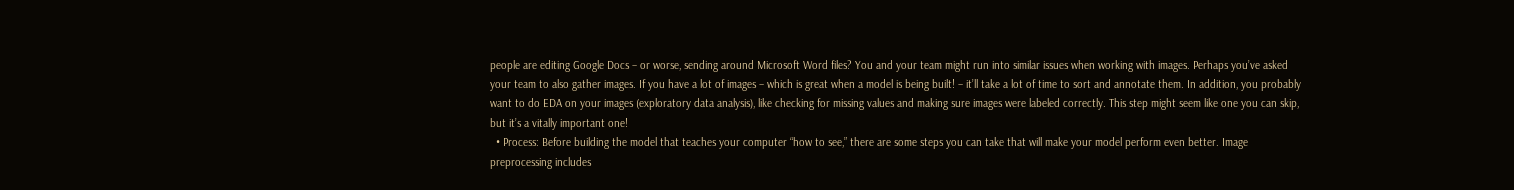people are editing Google Docs – or worse, sending around Microsoft Word files? You and your team might run into similar issues when working with images. Perhaps you’ve asked your team to also gather images. If you have a lot of images – which is great when a model is being built! – it’ll take a lot of time to sort and annotate them. In addition, you probably want to do EDA on your images (exploratory data analysis), like checking for missing values and making sure images were labeled correctly. This step might seem like one you can skip, but it’s a vitally important one!
  • Process: Before building the model that teaches your computer “how to see,” there are some steps you can take that will make your model perform even better. Image preprocessing includes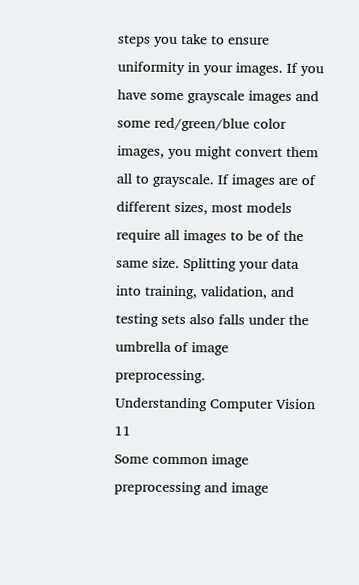steps you take to ensure uniformity in your images. If you have some grayscale images and some red/green/blue color images, you might convert them all to grayscale. If images are of different sizes, most models require all images to be of the same size. Splitting your data into training, validation, and testing sets also falls under the umbrella of image preprocessing.
Understanding Computer Vision 11
Some common image preprocessing and image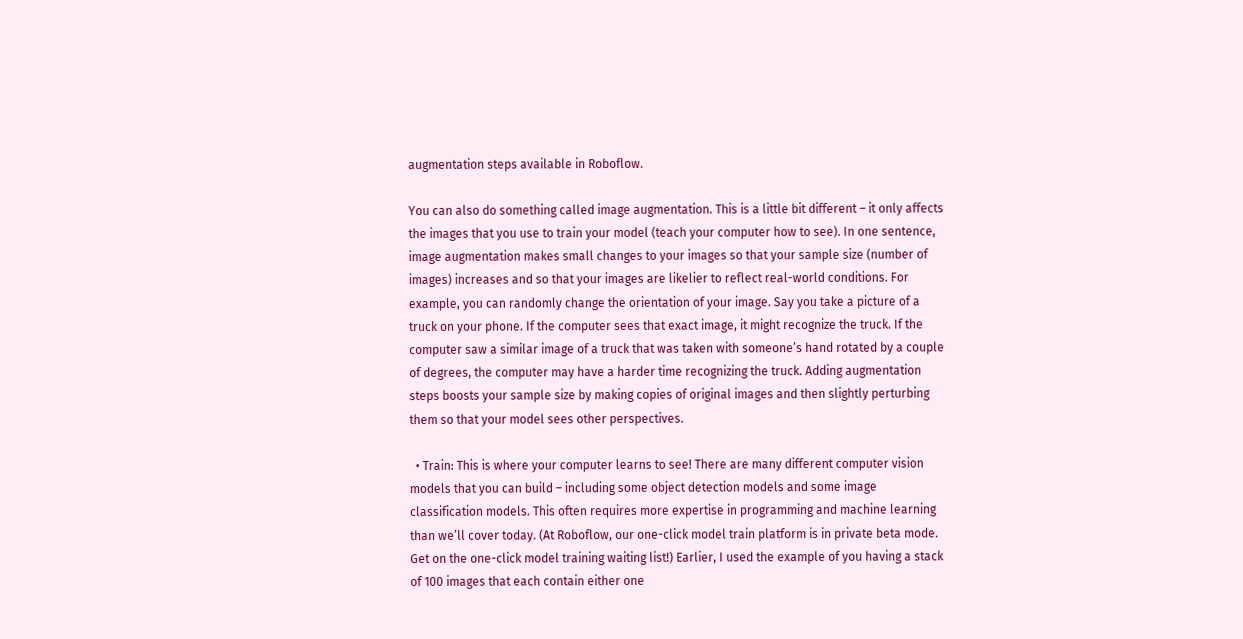augmentation steps available in Roboflow.

You can also do something called image augmentation. This is a little bit different – it only affects the images that you use to train your model (teach your computer how to see). In one sentence, image augmentation makes small changes to your images so that your sample size (number of images) increases and so that your images are likelier to reflect real-world conditions. For example, you can randomly change the orientation of your image. Say you take a picture of a truck on your phone. If the computer sees that exact image, it might recognize the truck. If the computer saw a similar image of a truck that was taken with someone’s hand rotated by a couple of degrees, the computer may have a harder time recognizing the truck. Adding augmentation steps boosts your sample size by making copies of original images and then slightly perturbing them so that your model sees other perspectives.

  • Train: This is where your computer learns to see! There are many different computer vision models that you can build – including some object detection models and some image classification models. This often requires more expertise in programming and machine learning than we’ll cover today. (At Roboflow, our one-click model train platform is in private beta mode. Get on the one-click model training waiting list!) Earlier, I used the example of you having a stack of 100 images that each contain either one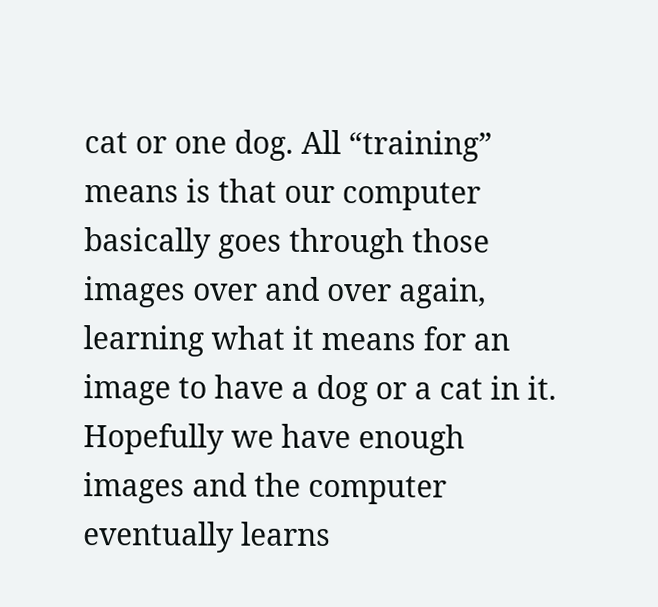cat or one dog. All “training” means is that our computer basically goes through those images over and over again, learning what it means for an image to have a dog or a cat in it. Hopefully we have enough images and the computer eventually learns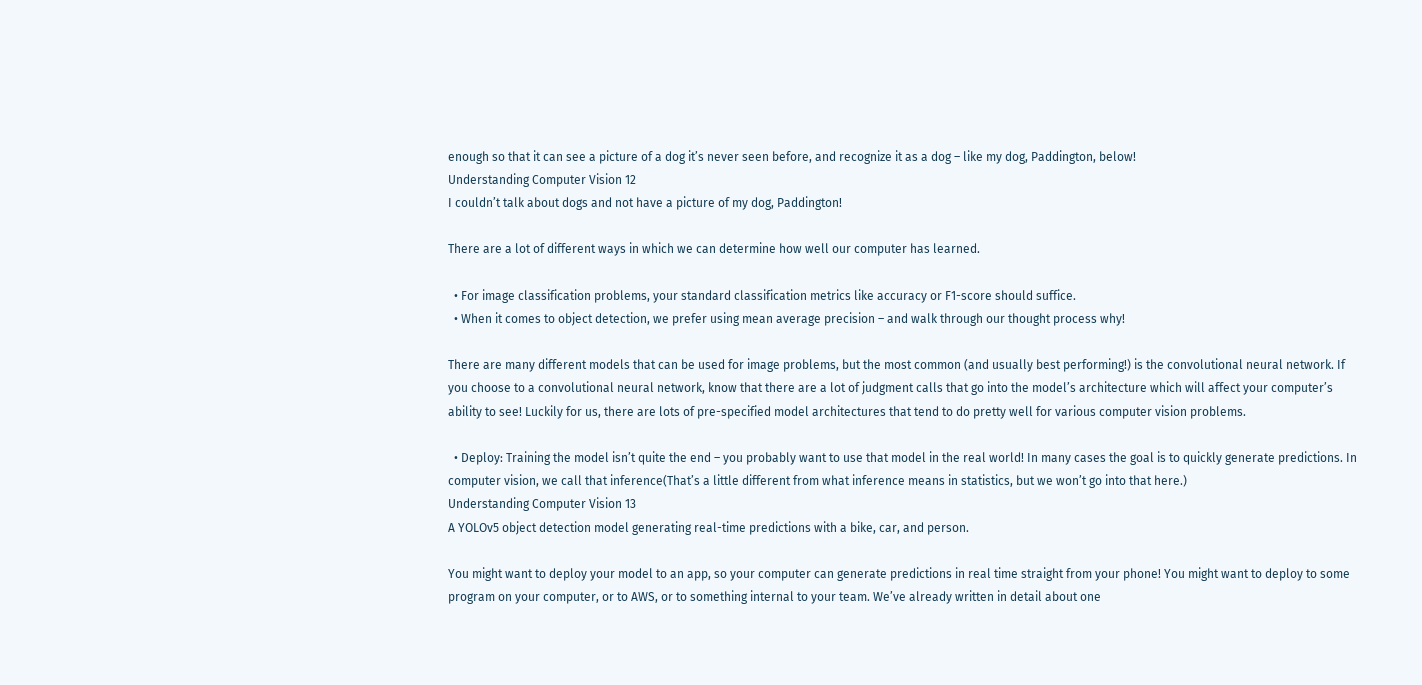enough so that it can see a picture of a dog it’s never seen before, and recognize it as a dog – like my dog, Paddington, below!
Understanding Computer Vision 12
I couldn’t talk about dogs and not have a picture of my dog, Paddington!

There are a lot of different ways in which we can determine how well our computer has learned.

  • For image classification problems, your standard classification metrics like accuracy or F1-score should suffice.
  • When it comes to object detection, we prefer using mean average precision – and walk through our thought process why!

There are many different models that can be used for image problems, but the most common (and usually best performing!) is the convolutional neural network. If you choose to a convolutional neural network, know that there are a lot of judgment calls that go into the model’s architecture which will affect your computer’s ability to see! Luckily for us, there are lots of pre-specified model architectures that tend to do pretty well for various computer vision problems.

  • Deploy: Training the model isn’t quite the end – you probably want to use that model in the real world! In many cases the goal is to quickly generate predictions. In computer vision, we call that inference(That’s a little different from what inference means in statistics, but we won’t go into that here.)
Understanding Computer Vision 13
A YOLOv5 object detection model generating real-time predictions with a bike, car, and person.

You might want to deploy your model to an app, so your computer can generate predictions in real time straight from your phone! You might want to deploy to some program on your computer, or to AWS, or to something internal to your team. We’ve already written in detail about one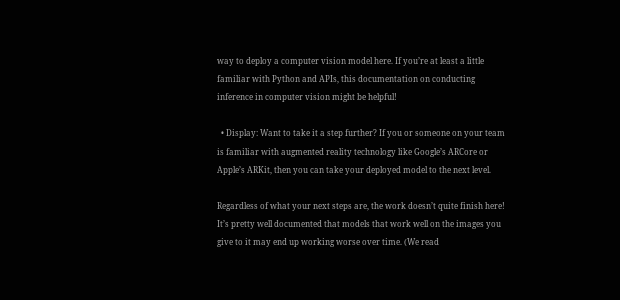way to deploy a computer vision model here. If you’re at least a little familiar with Python and APIs, this documentation on conducting inference in computer vision might be helpful!

  • Display: Want to take it a step further? If you or someone on your team is familiar with augmented reality technology like Google’s ARCore or Apple’s ARKit, then you can take your deployed model to the next level.

Regardless of what your next steps are, the work doesn’t quite finish here! It’s pretty well documented that models that work well on the images you give to it may end up working worse over time. (We read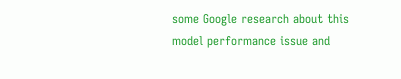some Google research about this model performance issue and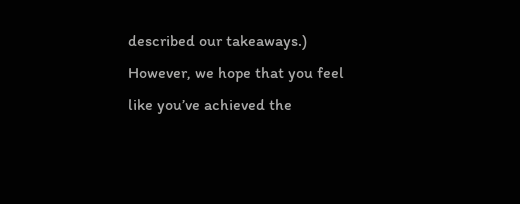described our takeaways.) However, we hope that you feel like you’ve achieved the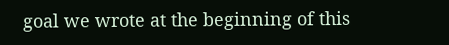goal we wrote at the beginning of this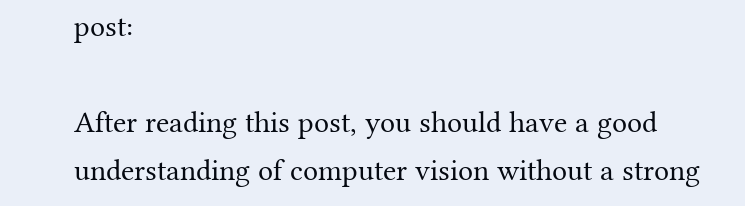post:

After reading this post, you should have a good understanding of computer vision without a strong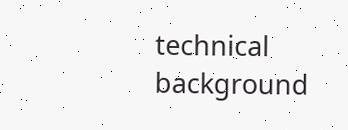technical background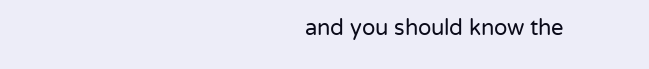and you should know the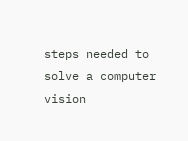steps needed to solve a computer vision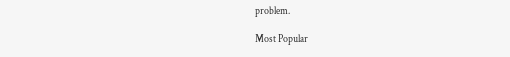problem.

Most Popular